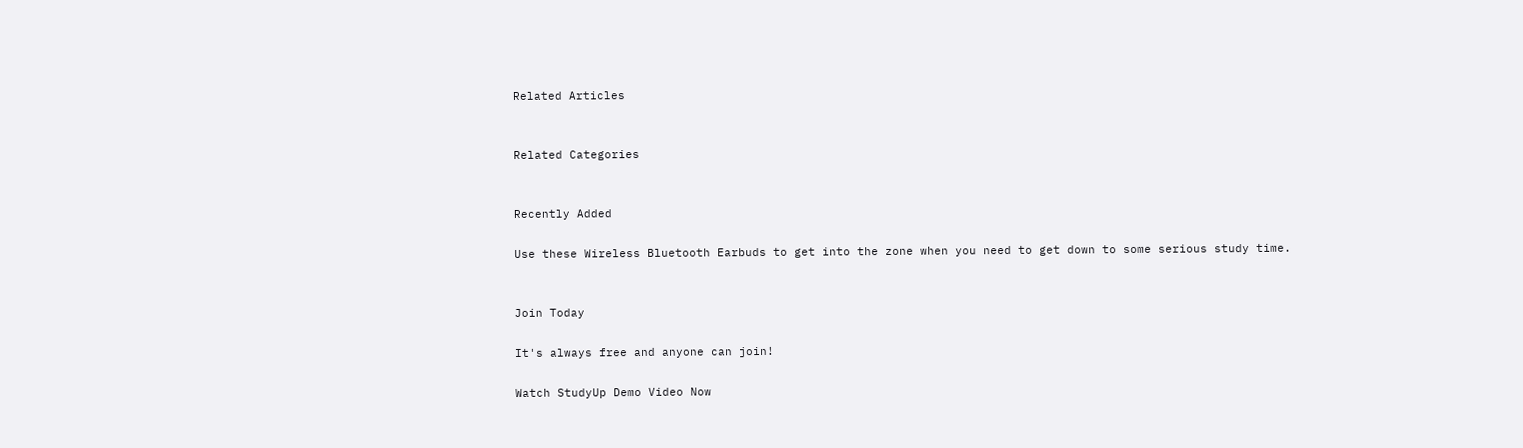Related Articles


Related Categories


Recently Added

Use these Wireless Bluetooth Earbuds to get into the zone when you need to get down to some serious study time.


Join Today

It's always free and anyone can join!

Watch StudyUp Demo Video Now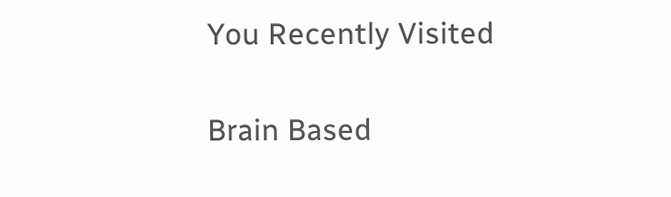You Recently Visited

Brain Based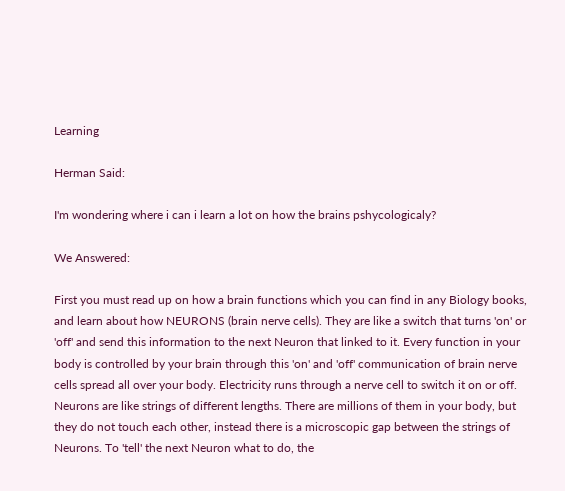Learning

Herman Said:

I'm wondering where i can i learn a lot on how the brains pshycologicaly?

We Answered:

First you must read up on how a brain functions which you can find in any Biology books, and learn about how NEURONS (brain nerve cells). They are like a switch that turns 'on' or 'off' and send this information to the next Neuron that linked to it. Every function in your body is controlled by your brain through this 'on' and 'off' communication of brain nerve cells spread all over your body. Electricity runs through a nerve cell to switch it on or off.
Neurons are like strings of different lengths. There are millions of them in your body, but they do not touch each other, instead there is a microscopic gap between the strings of Neurons. To 'tell' the next Neuron what to do, the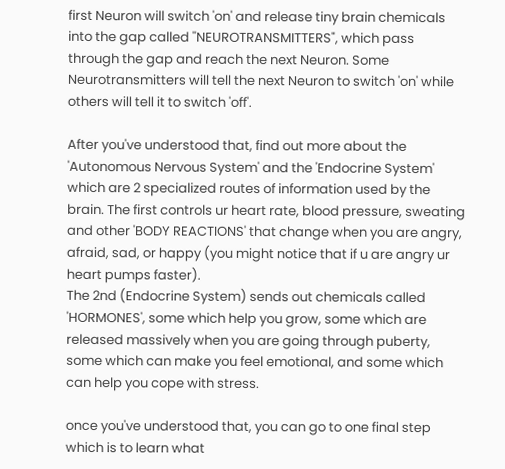first Neuron will switch 'on' and release tiny brain chemicals into the gap called ''NEUROTRANSMITTERS", which pass through the gap and reach the next Neuron. Some Neurotransmitters will tell the next Neuron to switch 'on' while others will tell it to switch 'off'.

After you've understood that, find out more about the 'Autonomous Nervous System' and the 'Endocrine System' which are 2 specialized routes of information used by the brain. The first controls ur heart rate, blood pressure, sweating and other 'BODY REACTIONS' that change when you are angry, afraid, sad, or happy (you might notice that if u are angry ur heart pumps faster).
The 2nd (Endocrine System) sends out chemicals called 'HORMONES', some which help you grow, some which are released massively when you are going through puberty, some which can make you feel emotional, and some which can help you cope with stress.

once you've understood that, you can go to one final step which is to learn what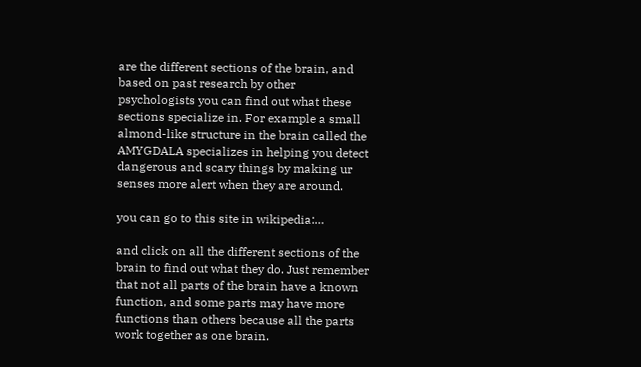are the different sections of the brain, and based on past research by other psychologists you can find out what these sections specialize in. For example a small almond-like structure in the brain called the AMYGDALA specializes in helping you detect dangerous and scary things by making ur senses more alert when they are around.

you can go to this site in wikipedia:…

and click on all the different sections of the brain to find out what they do. Just remember that not all parts of the brain have a known function, and some parts may have more functions than others because all the parts work together as one brain.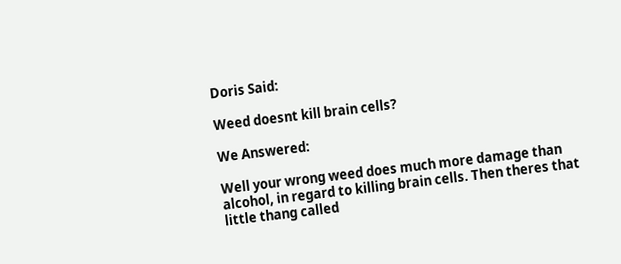Doris Said:

Weed doesnt kill brain cells?

We Answered:

Well your wrong weed does much more damage than alcohol, in regard to killing brain cells. Then theres that little thang called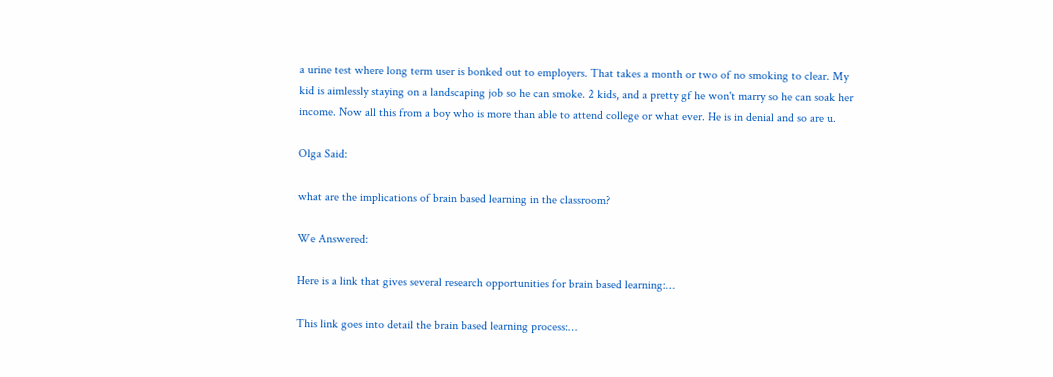a urine test where long term user is bonked out to employers. That takes a month or two of no smoking to clear. My kid is aimlessly staying on a landscaping job so he can smoke. 2 kids, and a pretty gf he won't marry so he can soak her income. Now all this from a boy who is more than able to attend college or what ever. He is in denial and so are u.

Olga Said:

what are the implications of brain based learning in the classroom?

We Answered:

Here is a link that gives several research opportunities for brain based learning:…

This link goes into detail the brain based learning process:…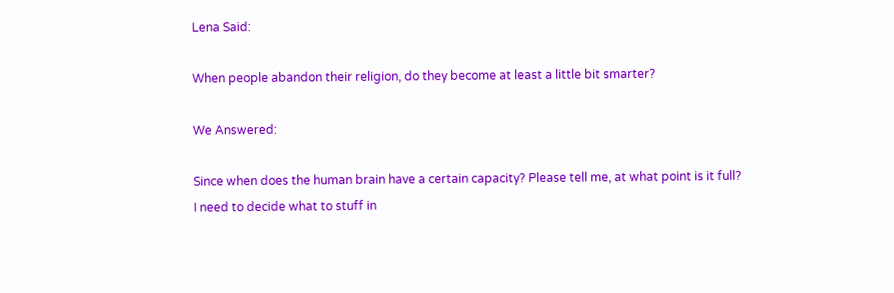Lena Said:

When people abandon their religion, do they become at least a little bit smarter?

We Answered:

Since when does the human brain have a certain capacity? Please tell me, at what point is it full? I need to decide what to stuff in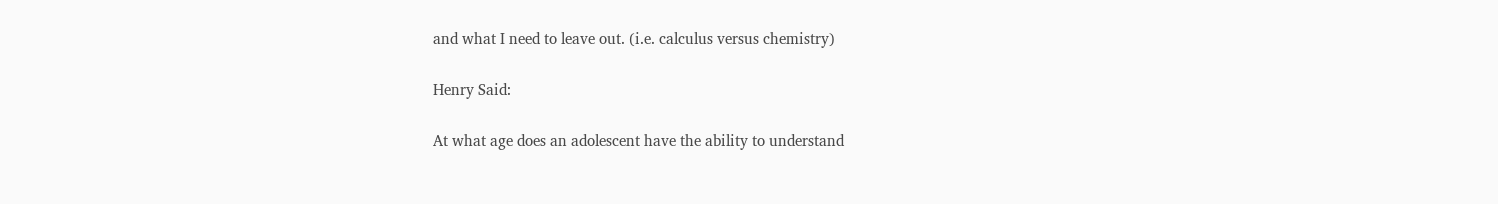and what I need to leave out. (i.e. calculus versus chemistry)

Henry Said:

At what age does an adolescent have the ability to understand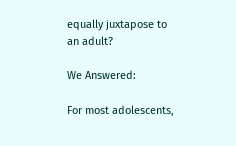equally juxtapose to an adult?

We Answered:

For most adolescents,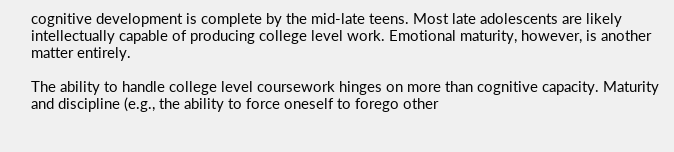cognitive development is complete by the mid-late teens. Most late adolescents are likely intellectually capable of producing college level work. Emotional maturity, however, is another matter entirely.

The ability to handle college level coursework hinges on more than cognitive capacity. Maturity and discipline (e.g., the ability to force oneself to forego other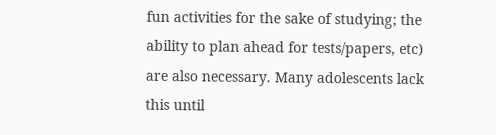fun activities for the sake of studying; the ability to plan ahead for tests/papers, etc) are also necessary. Many adolescents lack this until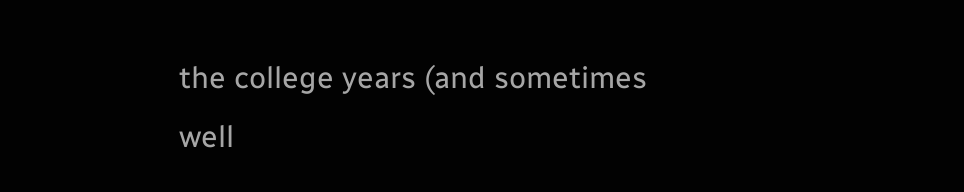the college years (and sometimes well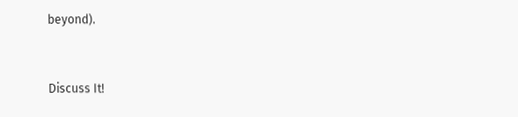beyond).


Discuss It!